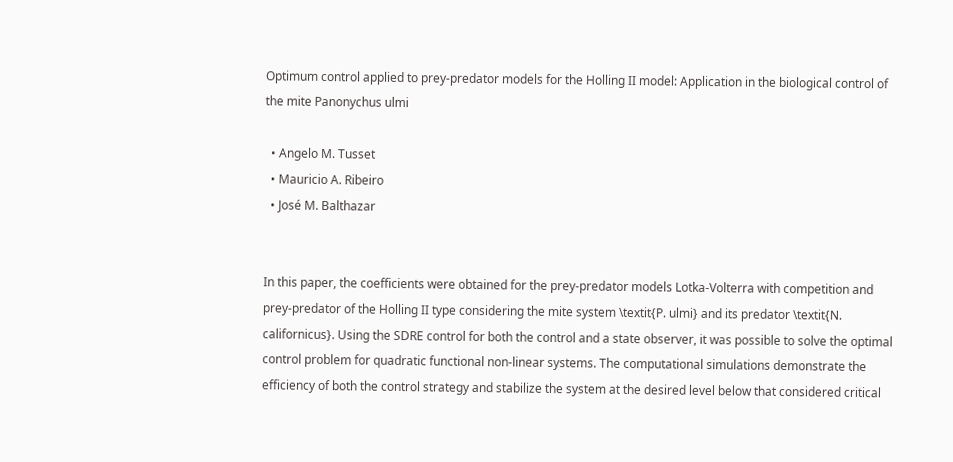Optimum control applied to prey-predator models for the Holling II model: Application in the biological control of the mite Panonychus ulmi

  • Angelo M. Tusset
  • Mauricio A. Ribeiro
  • José M. Balthazar


In this paper, the coefficients were obtained for the prey-predator models Lotka-Volterra with competition and prey-predator of the Holling II type considering the mite system \textit{P. ulmi} and its predator \textit{N. californicus}. Using the SDRE control for both the control and a state observer, it was possible to solve the optimal control problem for quadratic functional non-linear systems. The computational simulations demonstrate the efficiency of both the control strategy and stabilize the system at the desired level below that considered critical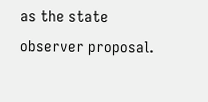as the state observer proposal.